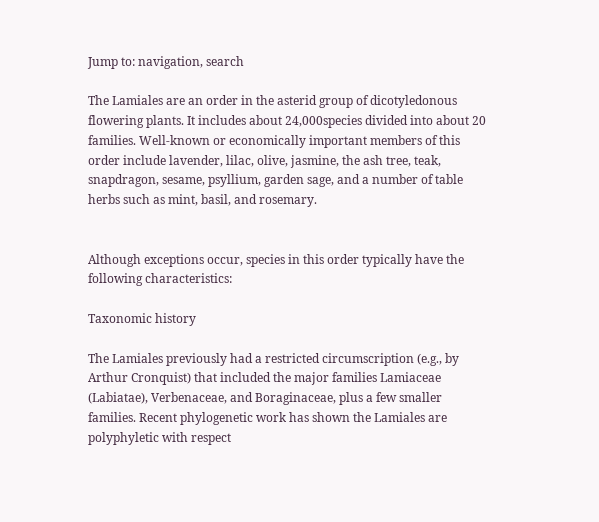Jump to: navigation, search

The Lamiales are an order in the asterid group of dicotyledonous flowering plants. It includes about 24,000species divided into about 20 families. Well-known or economically important members of this order include lavender, lilac, olive, jasmine, the ash tree, teak, snapdragon, sesame, psyllium, garden sage, and a number of table herbs such as mint, basil, and rosemary.


Although exceptions occur, species in this order typically have the following characteristics:

Taxonomic history

The Lamiales previously had a restricted circumscription (e.g., by Arthur Cronquist) that included the major families Lamiaceae (Labiatae), Verbenaceae, and Boraginaceae, plus a few smaller families. Recent phylogenetic work has shown the Lamiales are polyphyletic with respect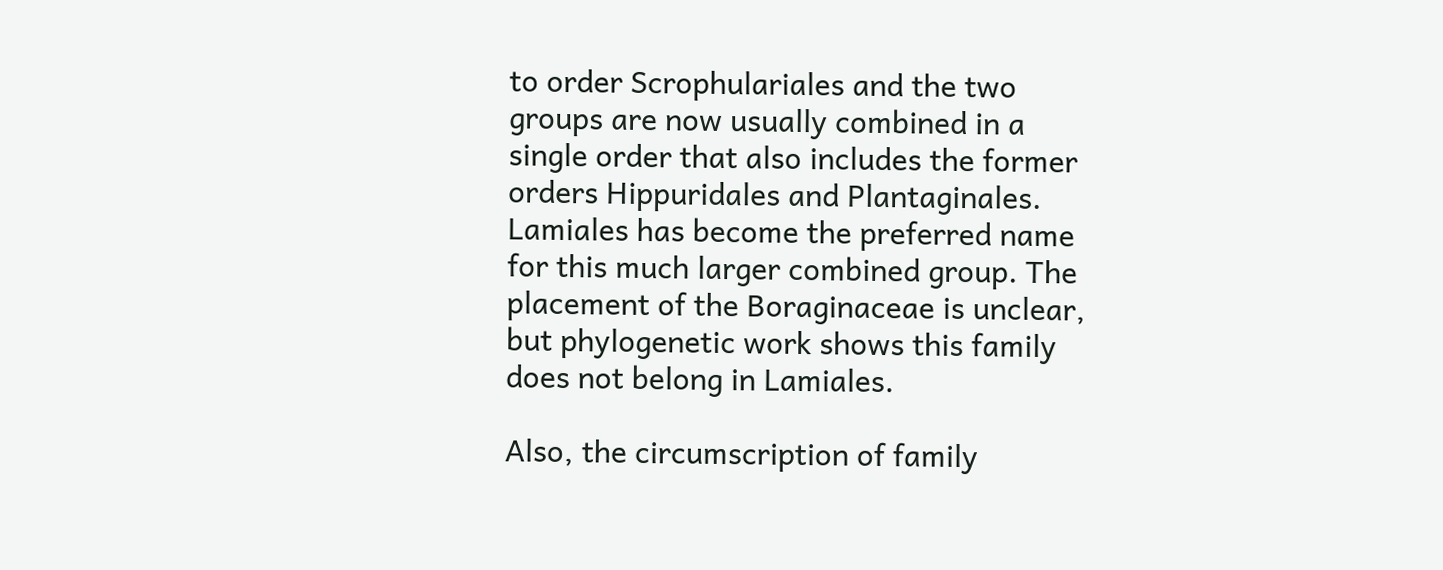to order Scrophulariales and the two groups are now usually combined in a single order that also includes the former orders Hippuridales and Plantaginales. Lamiales has become the preferred name for this much larger combined group. The placement of the Boraginaceae is unclear, but phylogenetic work shows this family does not belong in Lamiales.

Also, the circumscription of family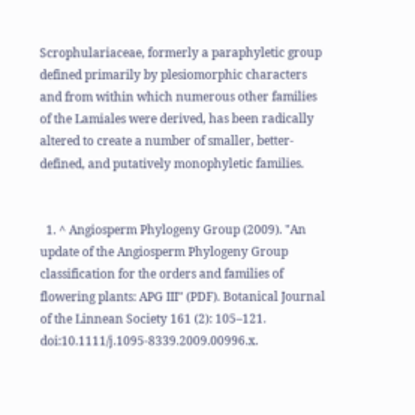Scrophulariaceae, formerly a paraphyletic group defined primarily by plesiomorphic characters and from within which numerous other families of the Lamiales were derived, has been radically altered to create a number of smaller, better-defined, and putatively monophyletic families.


  1. ^ Angiosperm Phylogeny Group (2009). "An update of the Angiosperm Phylogeny Group classification for the orders and families of flowering plants: APG III" (PDF). Botanical Journal of the Linnean Society 161 (2): 105–121. doi:10.1111/j.1095-8339.2009.00996.x.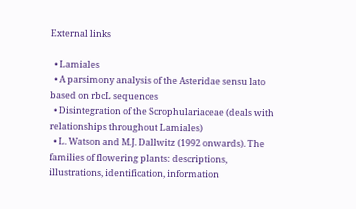External links

  • Lamiales
  • A parsimony analysis of the Asteridae sensu lato based on rbcL sequences
  • Disintegration of the Scrophulariaceae (deals with relationships throughout Lamiales)
  • L. Watson and M.J. Dallwitz (1992 onwards). The families of flowering plants: descriptions, illustrations, identification, information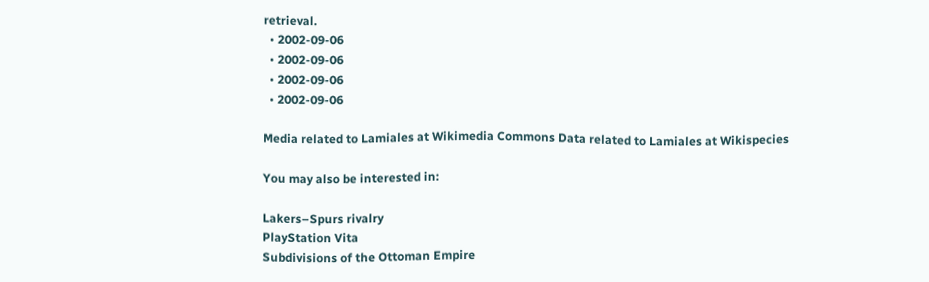retrieval.
  • 2002-09-06
  • 2002-09-06
  • 2002-09-06
  • 2002-09-06

Media related to Lamiales at Wikimedia Commons Data related to Lamiales at Wikispecies

You may also be interested in:

Lakers–Spurs rivalry
PlayStation Vita
Subdivisions of the Ottoman Empire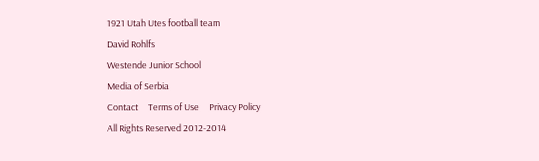1921 Utah Utes football team
David Rohlfs
Westende Junior School
Media of Serbia
Contact     Terms of Use     Privacy Policy
All Rights Reserved 2012-2014